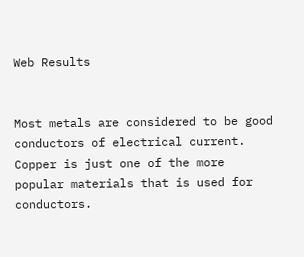Web Results


Most metals are considered to be good conductors of electrical current. Copper is just one of the more popular materials that is used for conductors.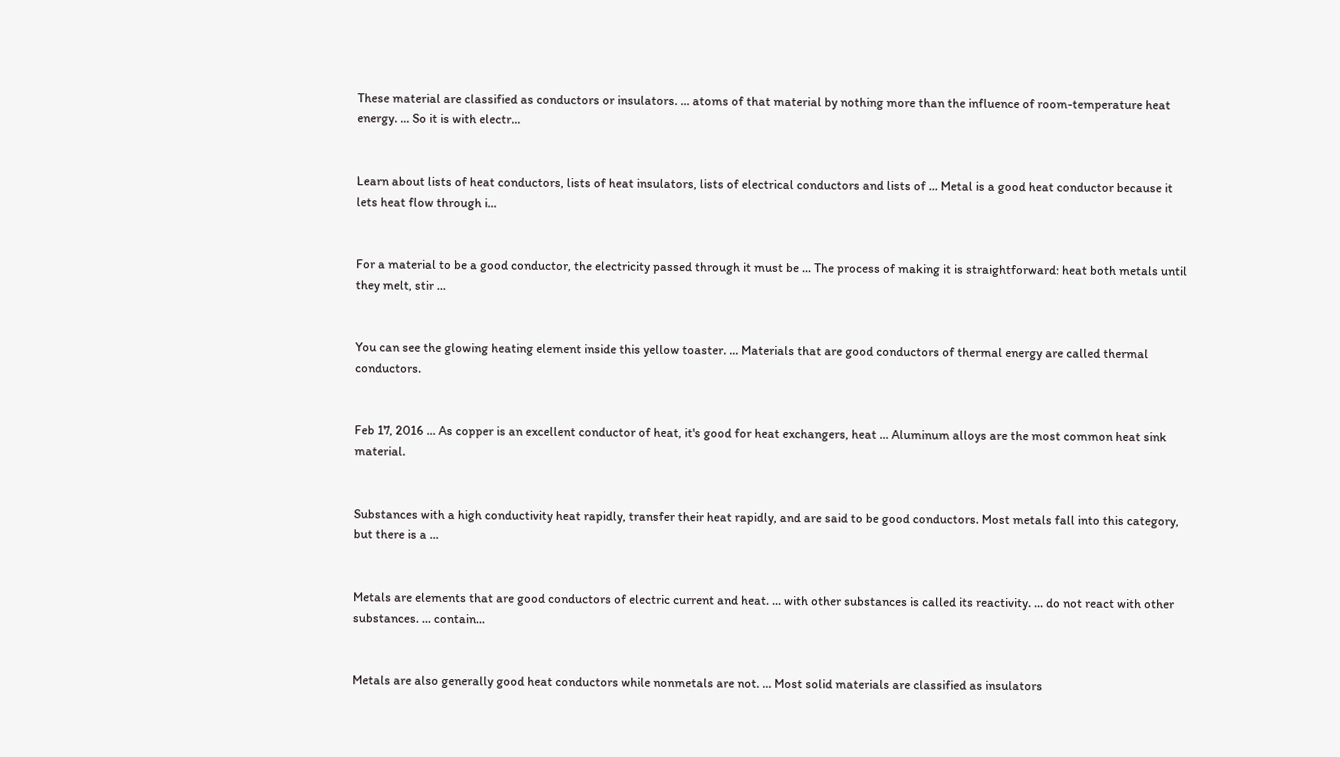These material are classified as conductors or insulators. ... atoms of that material by nothing more than the influence of room-temperature heat energy. ... So it is with electr...


Learn about lists of heat conductors, lists of heat insulators, lists of electrical conductors and lists of ... Metal is a good heat conductor because it lets heat flow through i...


For a material to be a good conductor, the electricity passed through it must be ... The process of making it is straightforward: heat both metals until they melt, stir ...


You can see the glowing heating element inside this yellow toaster. ... Materials that are good conductors of thermal energy are called thermal conductors.


Feb 17, 2016 ... As copper is an excellent conductor of heat, it's good for heat exchangers, heat ... Aluminum alloys are the most common heat sink material.


Substances with a high conductivity heat rapidly, transfer their heat rapidly, and are said to be good conductors. Most metals fall into this category, but there is a ...


Metals are elements that are good conductors of electric current and heat. ... with other substances is called its reactivity. ... do not react with other substances. ... contain...


Metals are also generally good heat conductors while nonmetals are not. ... Most solid materials are classified as insulators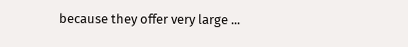because they offer very large ...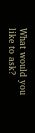What would you like to ask?